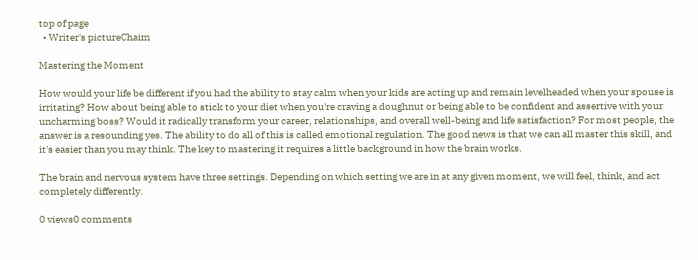top of page
  • Writer's pictureChaim

Mastering the Moment

How would your life be different if you had the ability to stay calm when your kids are acting up and remain levelheaded when your spouse is irritating? How about being able to stick to your diet when you're craving a doughnut or being able to be confident and assertive with your uncharming boss? Would it radically transform your career, relationships, and overall well-being and life satisfaction? For most people, the answer is a resounding yes. The ability to do all of this is called emotional regulation. The good news is that we can all master this skill, and it's easier than you may think. The key to mastering it requires a little background in how the brain works.

The brain and nervous system have three settings. Depending on which setting we are in at any given moment, we will feel, think, and act completely differently.

0 views0 comments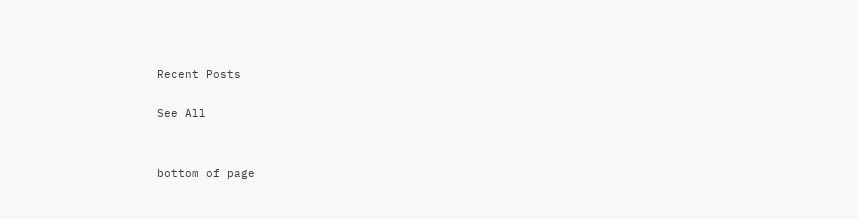Recent Posts

See All


bottom of page